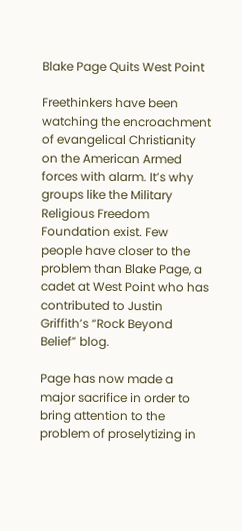Blake Page Quits West Point

Freethinkers have been watching the encroachment of evangelical Christianity on the American Armed forces with alarm. It’s why groups like the Military Religious Freedom Foundation exist. Few people have closer to the problem than Blake Page, a cadet at West Point who has contributed to Justin Griffith’s “Rock Beyond Belief” blog.

Page has now made a major sacrifice in order to bring attention to the problem of proselytizing in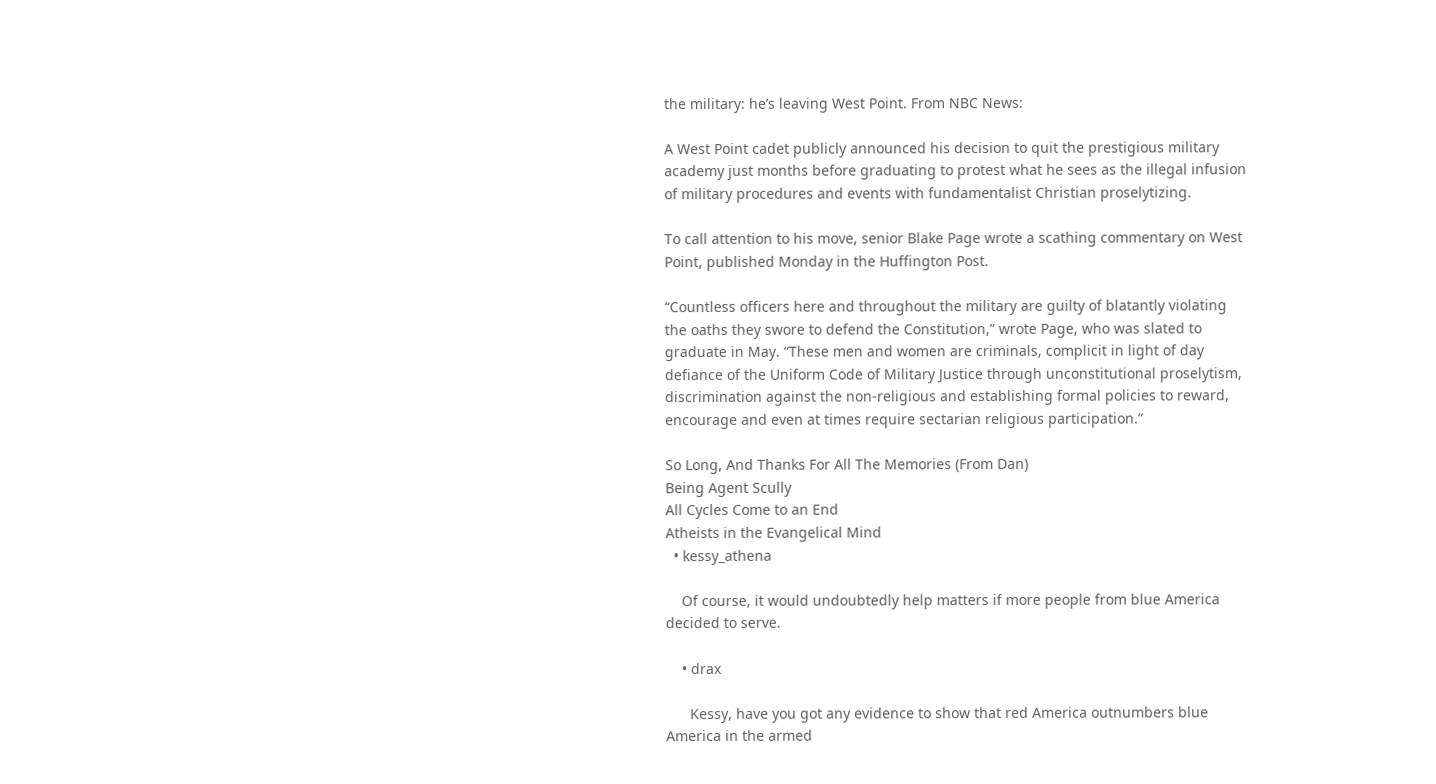the military: he’s leaving West Point. From NBC News:

A West Point cadet publicly announced his decision to quit the prestigious military academy just months before graduating to protest what he sees as the illegal infusion of military procedures and events with fundamentalist Christian proselytizing.

To call attention to his move, senior Blake Page wrote a scathing commentary on West Point, published Monday in the Huffington Post.

“Countless officers here and throughout the military are guilty of blatantly violating the oaths they swore to defend the Constitution,” wrote Page, who was slated to graduate in May. “These men and women are criminals, complicit in light of day defiance of the Uniform Code of Military Justice through unconstitutional proselytism, discrimination against the non-religious and establishing formal policies to reward, encourage and even at times require sectarian religious participation.”

So Long, And Thanks For All The Memories (From Dan)
Being Agent Scully
All Cycles Come to an End
Atheists in the Evangelical Mind
  • kessy_athena

    Of course, it would undoubtedly help matters if more people from blue America decided to serve.

    • drax

      Kessy, have you got any evidence to show that red America outnumbers blue America in the armed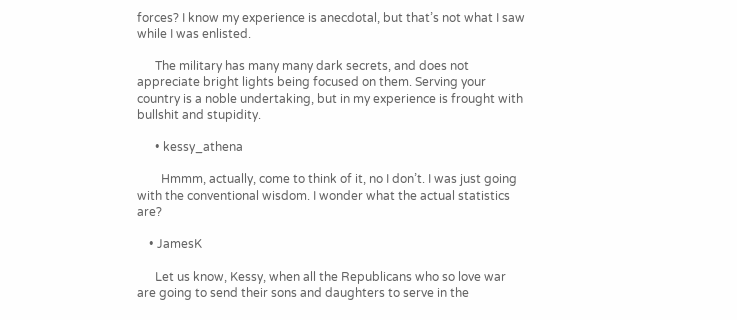forces? I know my experience is anecdotal, but that’s not what I saw while I was enlisted.

      The military has many many dark secrets, and does not appreciate bright lights being focused on them. Serving your country is a noble undertaking, but in my experience is frought with bullshit and stupidity.

      • kessy_athena

        Hmmm, actually, come to think of it, no I don’t. I was just going with the conventional wisdom. I wonder what the actual statistics are?

    • JamesK

      Let us know, Kessy, when all the Republicans who so love war are going to send their sons and daughters to serve in the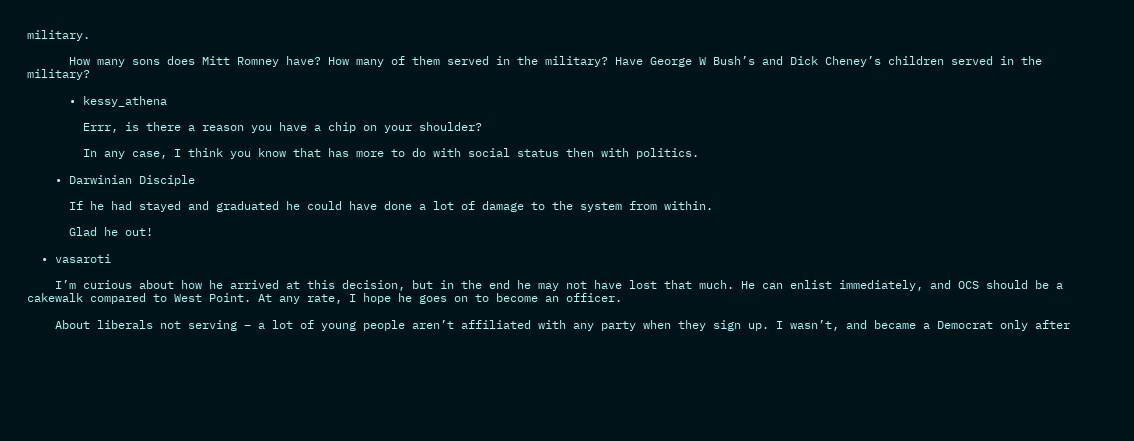military.

      How many sons does Mitt Romney have? How many of them served in the military? Have George W Bush’s and Dick Cheney’s children served in the military?

      • kessy_athena

        Errr, is there a reason you have a chip on your shoulder?

        In any case, I think you know that has more to do with social status then with politics.

    • Darwinian Disciple

      If he had stayed and graduated he could have done a lot of damage to the system from within.

      Glad he out!

  • vasaroti

    I’m curious about how he arrived at this decision, but in the end he may not have lost that much. He can enlist immediately, and OCS should be a cakewalk compared to West Point. At any rate, I hope he goes on to become an officer.

    About liberals not serving – a lot of young people aren’t affiliated with any party when they sign up. I wasn’t, and became a Democrat only after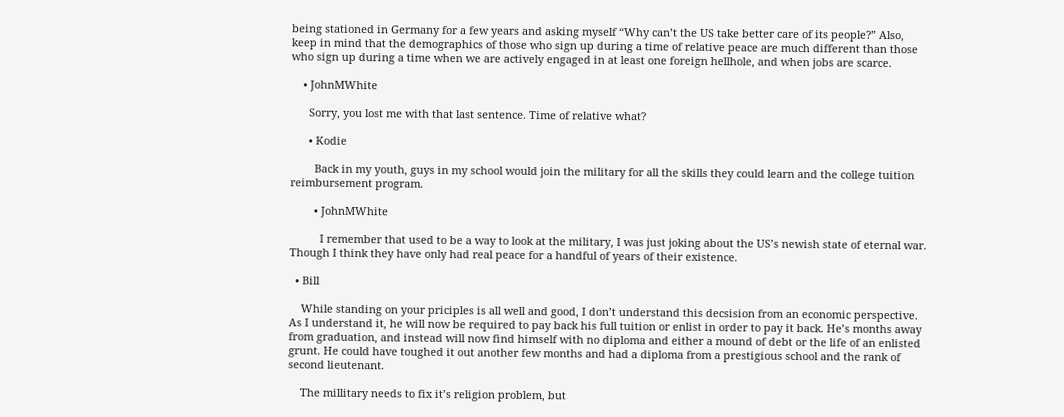being stationed in Germany for a few years and asking myself “Why can’t the US take better care of its people?” Also, keep in mind that the demographics of those who sign up during a time of relative peace are much different than those who sign up during a time when we are actively engaged in at least one foreign hellhole, and when jobs are scarce.

    • JohnMWhite

      Sorry, you lost me with that last sentence. Time of relative what?

      • Kodie

        Back in my youth, guys in my school would join the military for all the skills they could learn and the college tuition reimbursement program.

        • JohnMWhite

          I remember that used to be a way to look at the military, I was just joking about the US’s newish state of eternal war. Though I think they have only had real peace for a handful of years of their existence.

  • Bill

    While standing on your priciples is all well and good, I don’t understand this decsision from an economic perspective. As I understand it, he will now be required to pay back his full tuition or enlist in order to pay it back. He’s months away from graduation, and instead will now find himself with no diploma and either a mound of debt or the life of an enlisted grunt. He could have toughed it out another few months and had a diploma from a prestigious school and the rank of second lieutenant.

    The millitary needs to fix it’s religion problem, but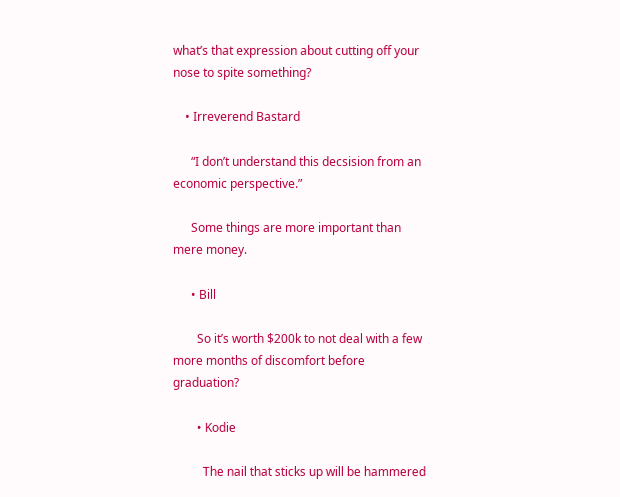what’s that expression about cutting off your nose to spite something?

    • Irreverend Bastard

      “I don’t understand this decsision from an economic perspective.”

      Some things are more important than mere money.

      • Bill

        So it’s worth $200k to not deal with a few more months of discomfort before graduation?

        • Kodie

          The nail that sticks up will be hammered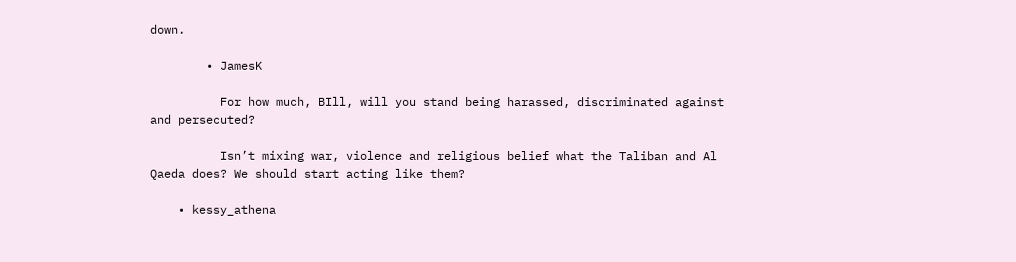down.

        • JamesK

          For how much, BIll, will you stand being harassed, discriminated against and persecuted?

          Isn’t mixing war, violence and religious belief what the Taliban and Al Qaeda does? We should start acting like them?

    • kessy_athena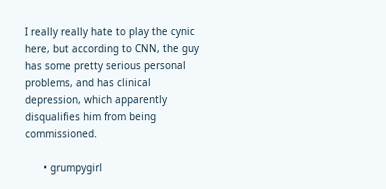I really really hate to play the cynic here, but according to CNN, the guy has some pretty serious personal problems, and has clinical depression, which apparently disqualifies him from being commissioned.

      • grumpygirl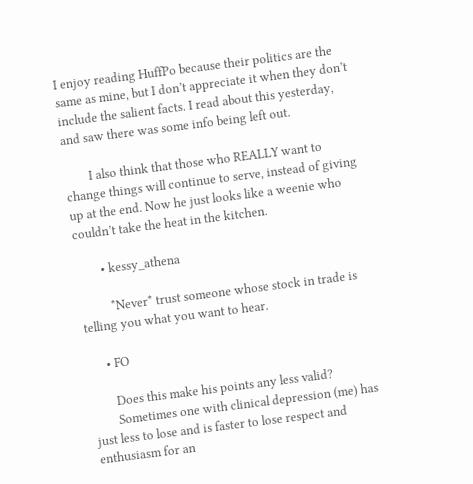I enjoy reading HuffPo because their politics are the same as mine, but I don’t appreciate it when they don’t include the salient facts. I read about this yesterday, and saw there was some info being left out.

        I also think that those who REALLY want to change things will continue to serve, instead of giving up at the end. Now he just looks like a weenie who couldn’t take the heat in the kitchen.

        • kessy_athena

          *Never* trust someone whose stock in trade is telling you what you want to hear.

      • FO

        Does this make his points any less valid?
        Sometimes one with clinical depression (me) has just less to lose and is faster to lose respect and enthusiasm for an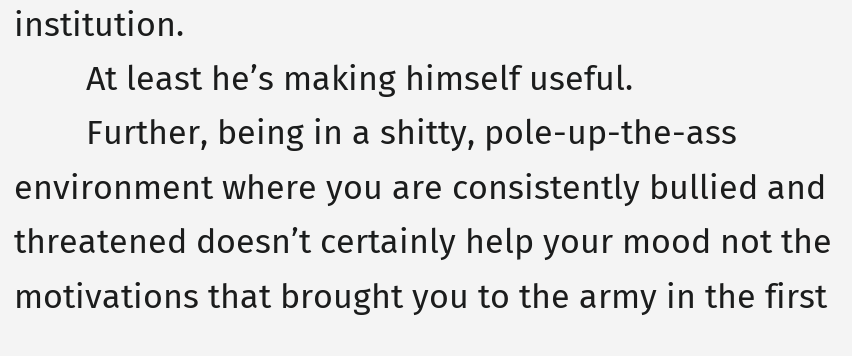institution.
        At least he’s making himself useful.
        Further, being in a shitty, pole-up-the-ass environment where you are consistently bullied and threatened doesn’t certainly help your mood not the motivations that brought you to the army in the first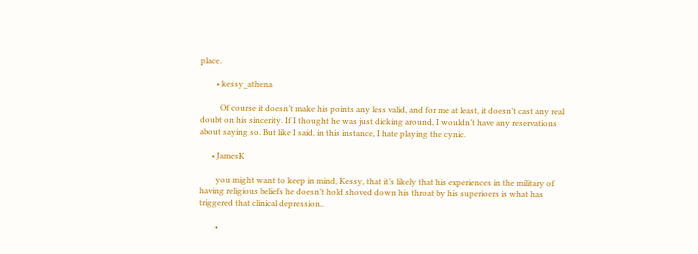place.

        • kessy_athena

          Of course it doesn’t make his points any less valid, and for me at least, it doesn’t cast any real doubt on his sincerity. If I thought he was just dicking around, I wouldn’t have any reservations about saying so. But like I said, in this instance, I hate playing the cynic.

      • JamesK

        you might want to keep in mind, Kessy, that it’s likely that his experiences in the military of having religious beliefs he doesn’t hold shoved down his throat by his superioers is what has triggered that clinical depression..

        •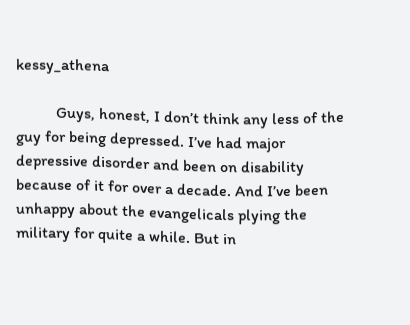kessy_athena

          Guys, honest, I don’t think any less of the guy for being depressed. I’ve had major depressive disorder and been on disability because of it for over a decade. And I’ve been unhappy about the evangelicals plying the military for quite a while. But in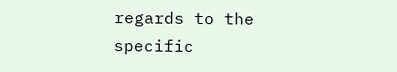regards to the specific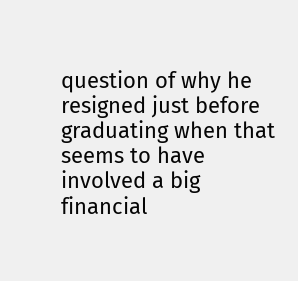question of why he resigned just before graduating when that seems to have involved a big financial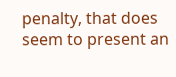penalty, that does seem to present an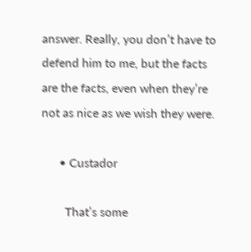answer. Really, you don’t have to defend him to me, but the facts are the facts, even when they’re not as nice as we wish they were.

      • Custador

        That’s some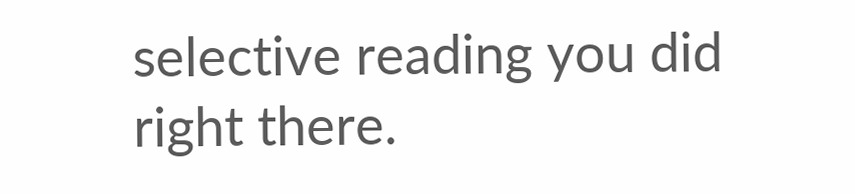selective reading you did right there.